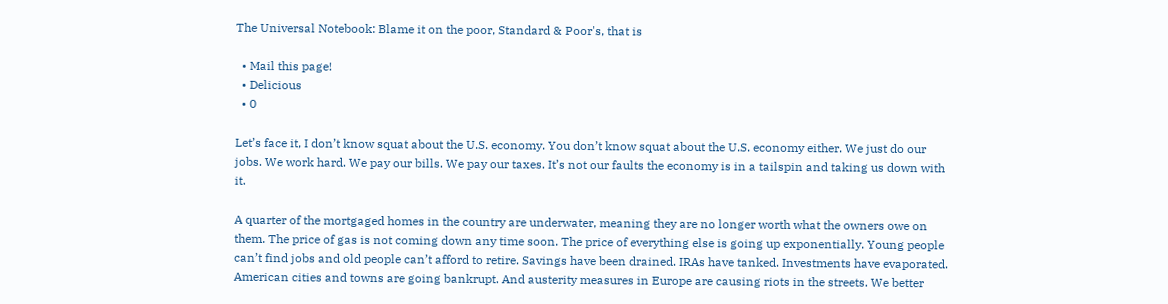The Universal Notebook: Blame it on the poor, Standard & Poor's, that is

  • Mail this page!
  • Delicious
  • 0

Let’s face it, I don’t know squat about the U.S. economy. You don’t know squat about the U.S. economy either. We just do our jobs. We work hard. We pay our bills. We pay our taxes. It’s not our faults the economy is in a tailspin and taking us down with it.

A quarter of the mortgaged homes in the country are underwater, meaning they are no longer worth what the owners owe on them. The price of gas is not coming down any time soon. The price of everything else is going up exponentially. Young people can’t find jobs and old people can’t afford to retire. Savings have been drained. IRAs have tanked. Investments have evaporated. American cities and towns are going bankrupt. And austerity measures in Europe are causing riots in the streets. We better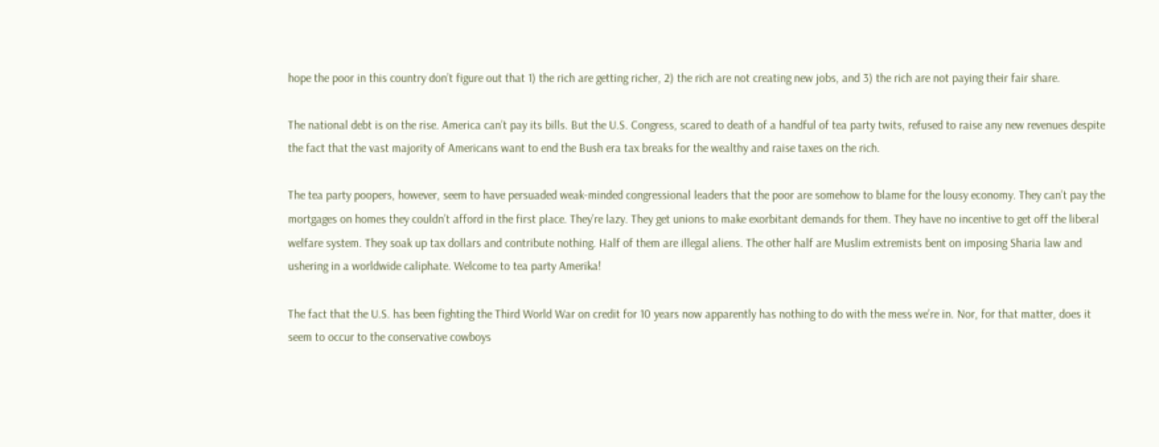hope the poor in this country don’t figure out that 1) the rich are getting richer, 2) the rich are not creating new jobs, and 3) the rich are not paying their fair share.

The national debt is on the rise. America can’t pay its bills. But the U.S. Congress, scared to death of a handful of tea party twits, refused to raise any new revenues despite the fact that the vast majority of Americans want to end the Bush era tax breaks for the wealthy and raise taxes on the rich.

The tea party poopers, however, seem to have persuaded weak-minded congressional leaders that the poor are somehow to blame for the lousy economy. They can’t pay the mortgages on homes they couldn’t afford in the first place. They’re lazy. They get unions to make exorbitant demands for them. They have no incentive to get off the liberal welfare system. They soak up tax dollars and contribute nothing. Half of them are illegal aliens. The other half are Muslim extremists bent on imposing Sharia law and ushering in a worldwide caliphate. Welcome to tea party Amerika!

The fact that the U.S. has been fighting the Third World War on credit for 10 years now apparently has nothing to do with the mess we’re in. Nor, for that matter, does it seem to occur to the conservative cowboys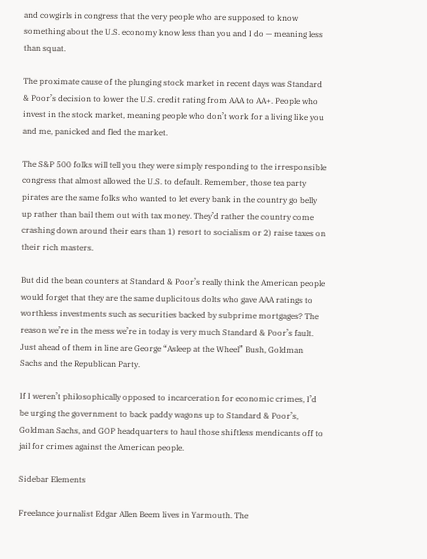and cowgirls in congress that the very people who are supposed to know something about the U.S. economy know less than you and I do — meaning less than squat.

The proximate cause of the plunging stock market in recent days was Standard & Poor’s decision to lower the U.S. credit rating from AAA to AA+. People who invest in the stock market, meaning people who don’t work for a living like you and me, panicked and fled the market.

The S&P 500 folks will tell you they were simply responding to the irresponsible congress that almost allowed the U.S. to default. Remember, those tea party pirates are the same folks who wanted to let every bank in the country go belly up rather than bail them out with tax money. They’d rather the country come crashing down around their ears than 1) resort to socialism or 2) raise taxes on their rich masters.

But did the bean counters at Standard & Poor’s really think the American people would forget that they are the same duplicitous dolts who gave AAA ratings to worthless investments such as securities backed by subprime mortgages? The reason we’re in the mess we’re in today is very much Standard & Poor’s fault. Just ahead of them in line are George “Asleep at the Wheel” Bush, Goldman Sachs and the Republican Party.

If I weren’t philosophically opposed to incarceration for economic crimes, I’d be urging the government to back paddy wagons up to Standard & Poor’s, Goldman Sachs, and GOP headquarters to haul those shiftless mendicants off to jail for crimes against the American people.

Sidebar Elements

Freelance journalist Edgar Allen Beem lives in Yarmouth. The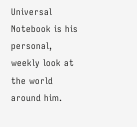Universal Notebook is his personal, weekly look at the world around him.